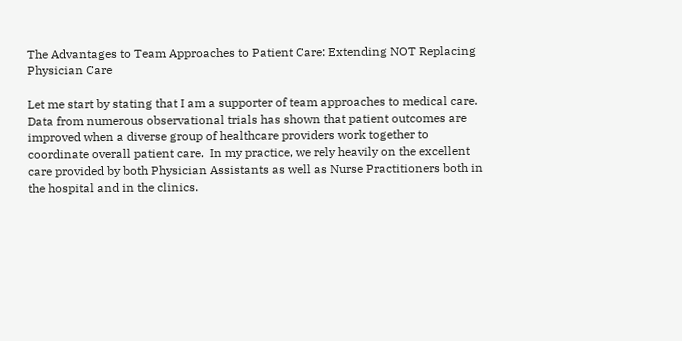The Advantages to Team Approaches to Patient Care: Extending NOT Replacing Physician Care

Let me start by stating that I am a supporter of team approaches to medical care.  Data from numerous observational trials has shown that patient outcomes are improved when a diverse group of healthcare providers work together to coordinate overall patient care.  In my practice, we rely heavily on the excellent care provided by both Physician Assistants as well as Nurse Practitioners both in the hospital and in the clinics.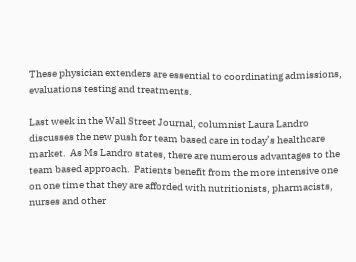These physician extenders are essential to coordinating admissions, evaluations testing and treatments.

Last week in the Wall Street Journal, columnist Laura Landro discusses the new push for team based care in today’s healthcare market.  As Ms Landro states, there are numerous advantages to the team based approach.  Patients benefit from the more intensive one on one time that they are afforded with nutritionists, pharmacists, nurses and other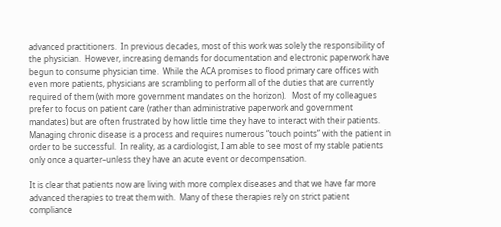advanced practitioners.  In previous decades, most of this work was solely the responsibility of the physician.  However, increasing demands for documentation and electronic paperwork have begun to consume physician time.  While the ACA promises to flood primary care offices with even more patients, physicians are scrambling to perform all of the duties that are currently required of them (with more government mandates on the horizon).   Most of my colleagues prefer to focus on patient care (rather than administrative paperwork and government mandates) but are often frustrated by how little time they have to interact with their patients.  Managing chronic disease is a process and requires numerous “touch points” with the patient in order to be successful.  In reality, as a cardiologist, I am able to see most of my stable patients only once a quarter–unless they have an acute event or decompensation.

It is clear that patients now are living with more complex diseases and that we have far more advanced therapies to treat them with.  Many of these therapies rely on strict patient compliance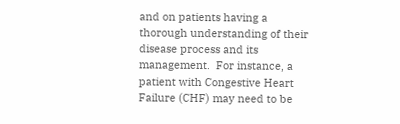and on patients having a thorough understanding of their disease process and its management.  For instance, a patient with Congestive Heart Failure (CHF) may need to be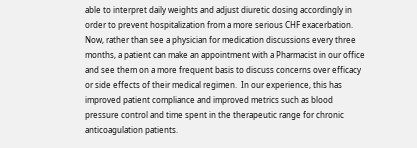able to interpret daily weights and adjust diuretic dosing accordingly in order to prevent hospitalization from a more serious CHF exacerbation.   Now, rather than see a physician for medication discussions every three months, a patient can make an appointment with a Pharmacist in our office and see them on a more frequent basis to discuss concerns over efficacy or side effects of their medical regimen.  In our experience, this has improved patient compliance and improved metrics such as blood pressure control and time spent in the therapeutic range for chronic anticoagulation patients.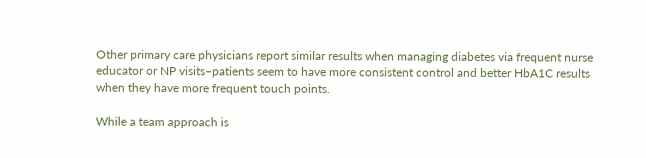Other primary care physicians report similar results when managing diabetes via frequent nurse educator or NP visits–patients seem to have more consistent control and better HbA1C results when they have more frequent touch points.

While a team approach is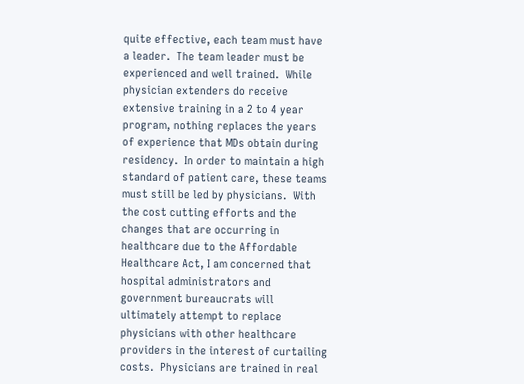quite effective, each team must have a leader.  The team leader must be experienced and well trained.  While physician extenders do receive extensive training in a 2 to 4 year program, nothing replaces the years of experience that MDs obtain during residency.  In order to maintain a high standard of patient care, these teams must still be led by physicians.  With the cost cutting efforts and the changes that are occurring in healthcare due to the Affordable Healthcare Act, I am concerned that hospital administrators and government bureaucrats will ultimately attempt to replace physicians with other healthcare providers in the interest of curtailing costs.  Physicians are trained in real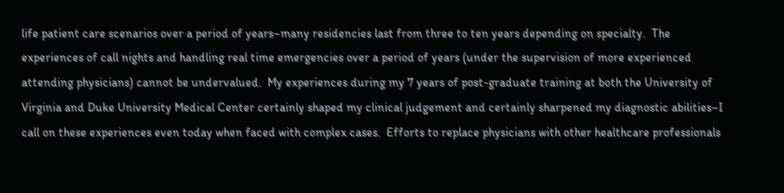life patient care scenarios over a period of years–many residencies last from three to ten years depending on specialty.  The experiences of call nights and handling real time emergencies over a period of years (under the supervision of more experienced attending physicians) cannot be undervalued.  My experiences during my 7 years of post-graduate training at both the University of Virginia and Duke University Medical Center certainly shaped my clinical judgement and certainly sharpened my diagnostic abilities–I call on these experiences even today when faced with complex cases.  Efforts to replace physicians with other healthcare professionals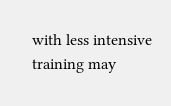with less intensive training may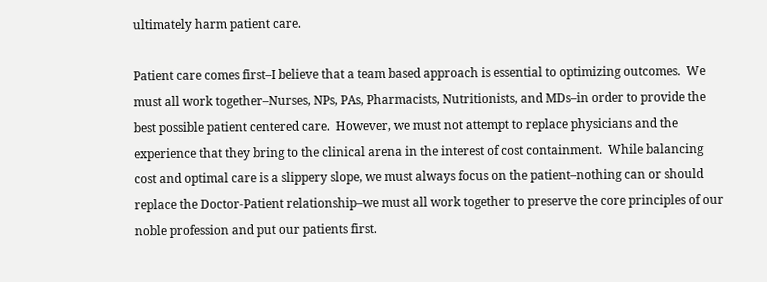ultimately harm patient care.

Patient care comes first–I believe that a team based approach is essential to optimizing outcomes.  We must all work together–Nurses, NPs, PAs, Pharmacists, Nutritionists, and MDs–in order to provide the best possible patient centered care.  However, we must not attempt to replace physicians and the experience that they bring to the clinical arena in the interest of cost containment.  While balancing cost and optimal care is a slippery slope, we must always focus on the patient–nothing can or should replace the Doctor-Patient relationship–we must all work together to preserve the core principles of our noble profession and put our patients first.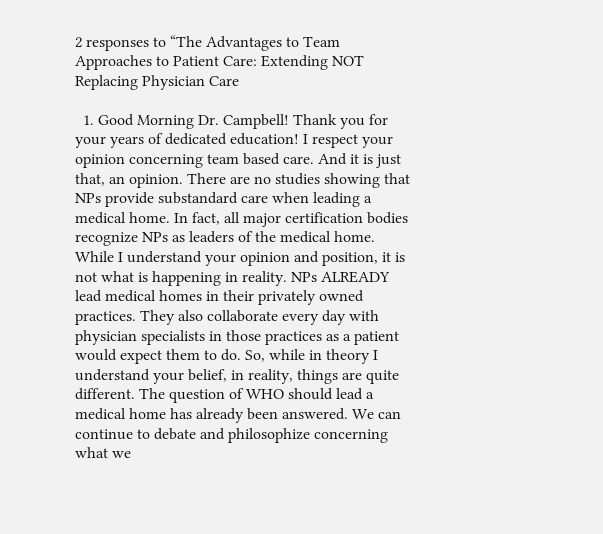2 responses to “The Advantages to Team Approaches to Patient Care: Extending NOT Replacing Physician Care

  1. Good Morning Dr. Campbell! Thank you for your years of dedicated education! I respect your opinion concerning team based care. And it is just that, an opinion. There are no studies showing that NPs provide substandard care when leading a medical home. In fact, all major certification bodies recognize NPs as leaders of the medical home. While I understand your opinion and position, it is not what is happening in reality. NPs ALREADY lead medical homes in their privately owned practices. They also collaborate every day with physician specialists in those practices as a patient would expect them to do. So, while in theory I understand your belief, in reality, things are quite different. The question of WHO should lead a medical home has already been answered. We can continue to debate and philosophize concerning what we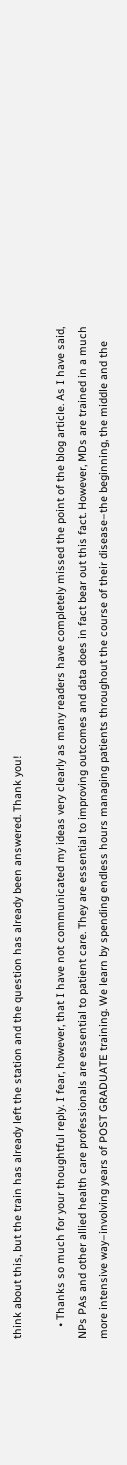think about this, but the train has already left the station and the question has already been answered. Thank you!

    • Thanks so much for your thoughtful reply. I fear, however, that I have not communicated my ideas very clearly as many readers have completely missed the point of the blog article. As I have said, NPs PAs and other allied health care professionals are essential to patient care. They are essential to improving outcomes and data does in fact bear out this fact. However, MDs are trained in a much more intensive way–involving years of POST GRADUATE training. We learn by spending endless hours managing patients throughout the course of their disease–the beginning, the middle and the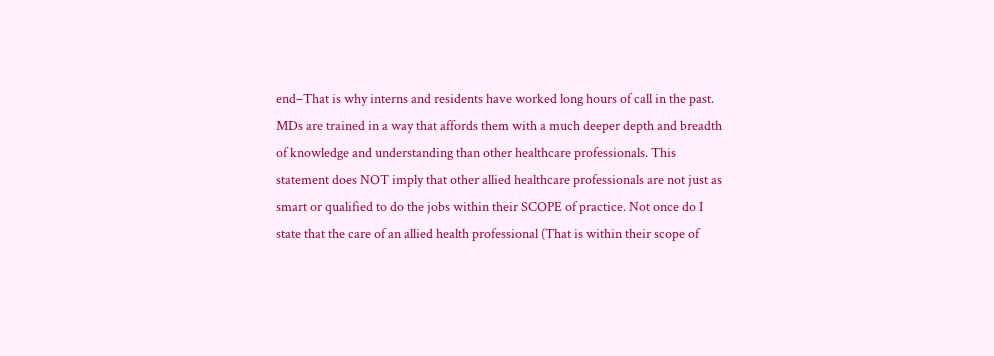end–That is why interns and residents have worked long hours of call in the past. MDs are trained in a way that affords them with a much deeper depth and breadth of knowledge and understanding than other healthcare professionals. This statement does NOT imply that other allied healthcare professionals are not just as smart or qualified to do the jobs within their SCOPE of practice. Not once do I state that the care of an allied health professional (That is within their scope of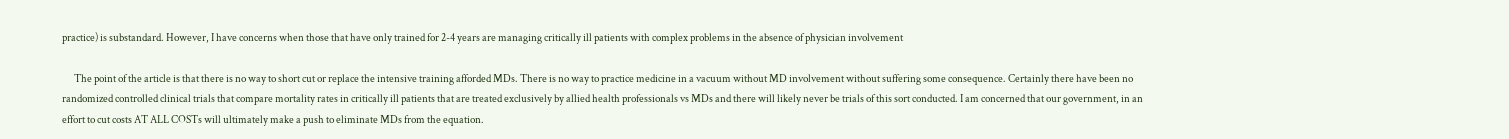practice) is substandard. However, I have concerns when those that have only trained for 2-4 years are managing critically ill patients with complex problems in the absence of physician involvement

      The point of the article is that there is no way to short cut or replace the intensive training afforded MDs. There is no way to practice medicine in a vacuum without MD involvement without suffering some consequence. Certainly there have been no randomized controlled clinical trials that compare mortality rates in critically ill patients that are treated exclusively by allied health professionals vs MDs and there will likely never be trials of this sort conducted. I am concerned that our government, in an effort to cut costs AT ALL COSTs will ultimately make a push to eliminate MDs from the equation.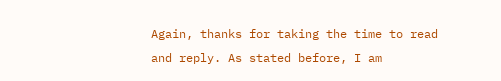Again, thanks for taking the time to read and reply. As stated before, I am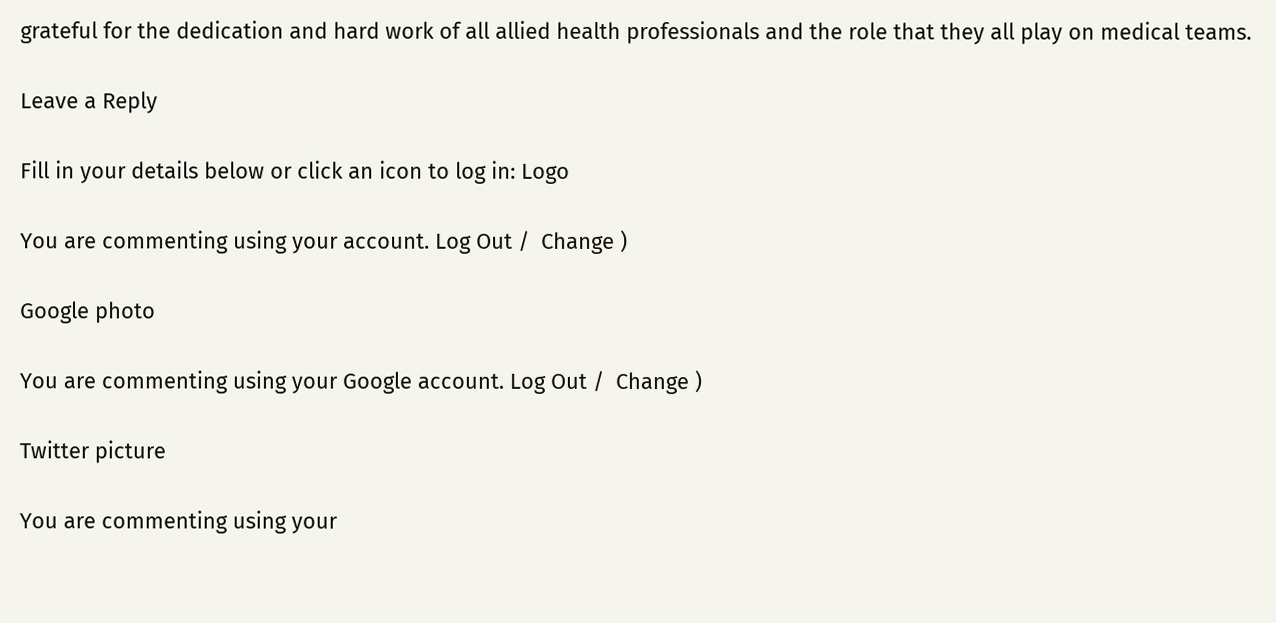grateful for the dedication and hard work of all allied health professionals and the role that they all play on medical teams.

Leave a Reply

Fill in your details below or click an icon to log in: Logo

You are commenting using your account. Log Out /  Change )

Google photo

You are commenting using your Google account. Log Out /  Change )

Twitter picture

You are commenting using your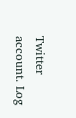Twitter account. Log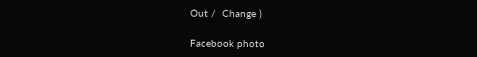Out /  Change )

Facebook photo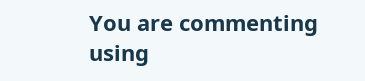You are commenting using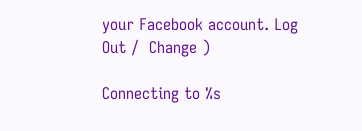your Facebook account. Log Out /  Change )

Connecting to %s